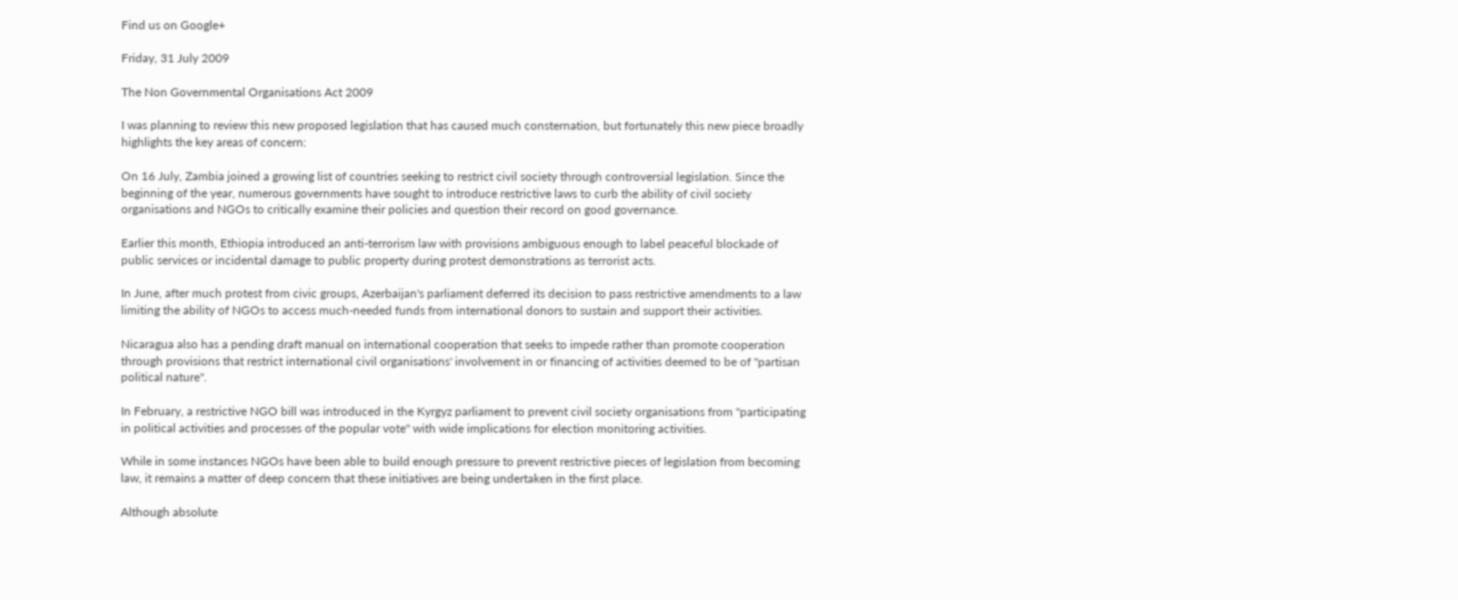Find us on Google+

Friday, 31 July 2009

The Non Governmental Organisations Act 2009

I was planning to review this new proposed legislation that has caused much consternation, but fortunately this new piece broadly highlights the key areas of concern:

On 16 July, Zambia joined a growing list of countries seeking to restrict civil society through controversial legislation. Since the beginning of the year, numerous governments have sought to introduce restrictive laws to curb the ability of civil society organisations and NGOs to critically examine their policies and question their record on good governance.

Earlier this month, Ethiopia introduced an anti-terrorism law with provisions ambiguous enough to label peaceful blockade of public services or incidental damage to public property during protest demonstrations as terrorist acts.

In June, after much protest from civic groups, Azerbaijan's parliament deferred its decision to pass restrictive amendments to a law limiting the ability of NGOs to access much-needed funds from international donors to sustain and support their activities.

Nicaragua also has a pending draft manual on international cooperation that seeks to impede rather than promote cooperation through provisions that restrict international civil organisations' involvement in or financing of activities deemed to be of "partisan political nature".

In February, a restrictive NGO bill was introduced in the Kyrgyz parliament to prevent civil society organisations from "participating in political activities and processes of the popular vote" with wide implications for election monitoring activities.

While in some instances NGOs have been able to build enough pressure to prevent restrictive pieces of legislation from becoming law, it remains a matter of deep concern that these initiatives are being undertaken in the first place.

Although absolute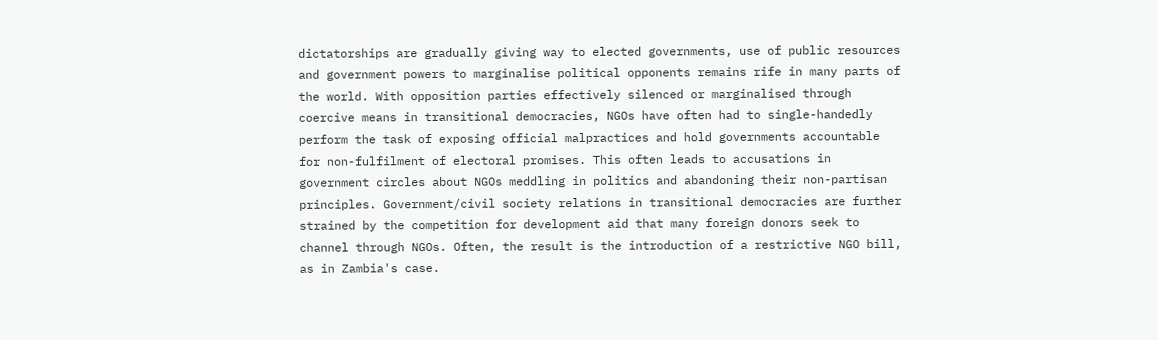dictatorships are gradually giving way to elected governments, use of public resources and government powers to marginalise political opponents remains rife in many parts of the world. With opposition parties effectively silenced or marginalised through coercive means in transitional democracies, NGOs have often had to single-handedly perform the task of exposing official malpractices and hold governments accountable for non-fulfilment of electoral promises. This often leads to accusations in government circles about NGOs meddling in politics and abandoning their non-partisan principles. Government/civil society relations in transitional democracies are further strained by the competition for development aid that many foreign donors seek to channel through NGOs. Often, the result is the introduction of a restrictive NGO bill, as in Zambia's case.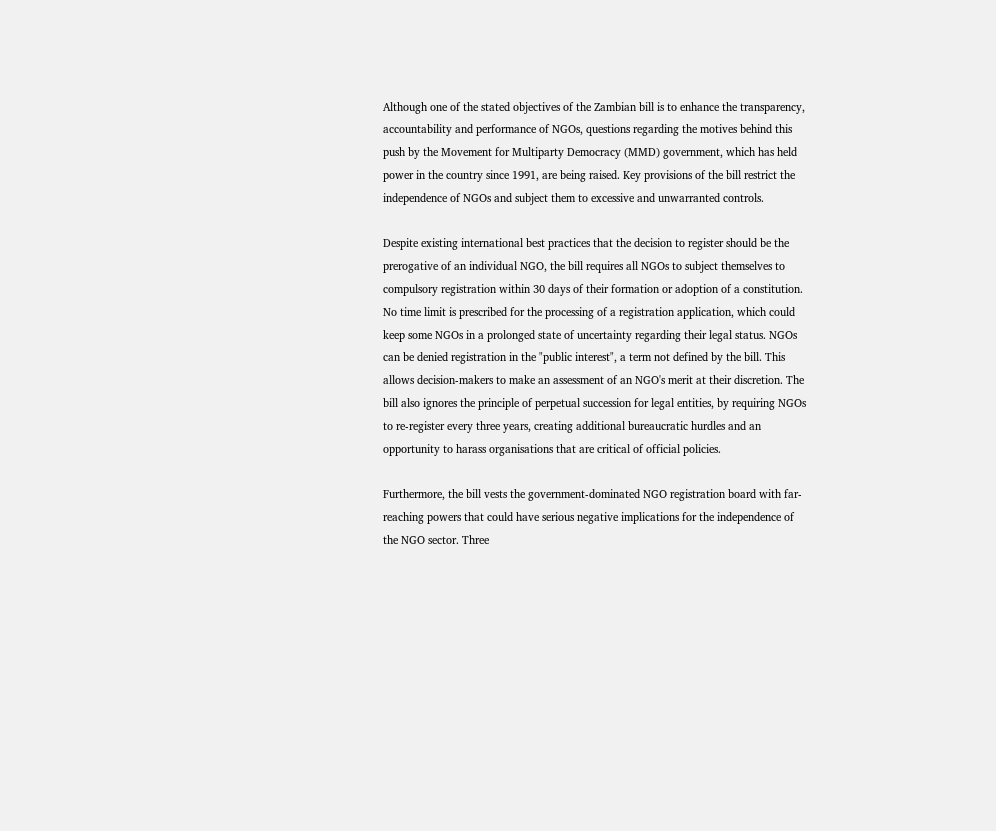Although one of the stated objectives of the Zambian bill is to enhance the transparency, accountability and performance of NGOs, questions regarding the motives behind this push by the Movement for Multiparty Democracy (MMD) government, which has held power in the country since 1991, are being raised. Key provisions of the bill restrict the independence of NGOs and subject them to excessive and unwarranted controls.

Despite existing international best practices that the decision to register should be the prerogative of an individual NGO, the bill requires all NGOs to subject themselves to compulsory registration within 30 days of their formation or adoption of a constitution. No time limit is prescribed for the processing of a registration application, which could keep some NGOs in a prolonged state of uncertainty regarding their legal status. NGOs can be denied registration in the "public interest", a term not defined by the bill. This allows decision-makers to make an assessment of an NGO's merit at their discretion. The bill also ignores the principle of perpetual succession for legal entities, by requiring NGOs to re-register every three years, creating additional bureaucratic hurdles and an opportunity to harass organisations that are critical of official policies.

Furthermore, the bill vests the government-dominated NGO registration board with far-reaching powers that could have serious negative implications for the independence of the NGO sector. Three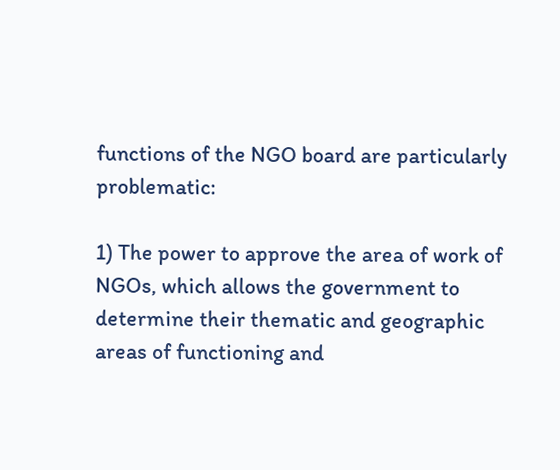functions of the NGO board are particularly problematic:

1) The power to approve the area of work of NGOs, which allows the government to determine their thematic and geographic areas of functioning and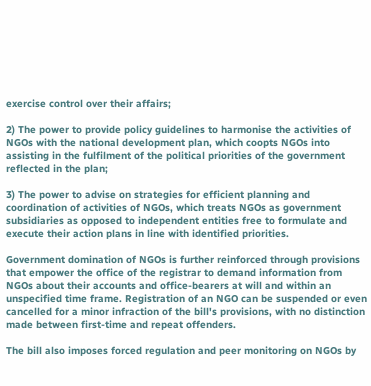exercise control over their affairs;

2) The power to provide policy guidelines to harmonise the activities of NGOs with the national development plan, which coopts NGOs into assisting in the fulfilment of the political priorities of the government reflected in the plan;

3) The power to advise on strategies for efficient planning and coordination of activities of NGOs, which treats NGOs as government subsidiaries as opposed to independent entities free to formulate and execute their action plans in line with identified priorities.

Government domination of NGOs is further reinforced through provisions that empower the office of the registrar to demand information from NGOs about their accounts and office-bearers at will and within an unspecified time frame. Registration of an NGO can be suspended or even cancelled for a minor infraction of the bill's provisions, with no distinction made between first-time and repeat offenders.

The bill also imposes forced regulation and peer monitoring on NGOs by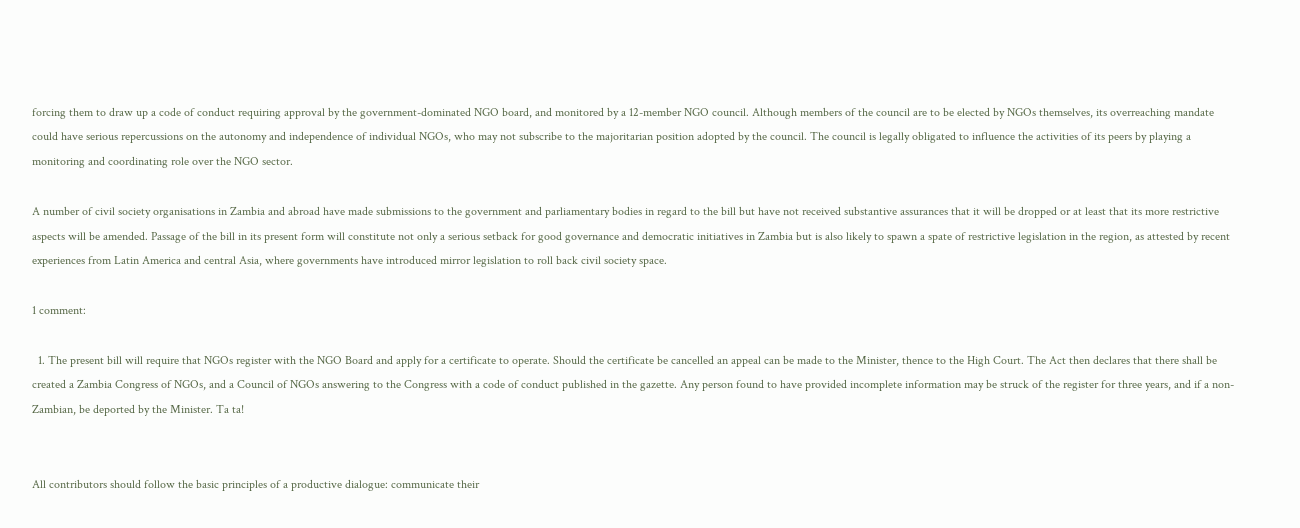forcing them to draw up a code of conduct requiring approval by the government-dominated NGO board, and monitored by a 12-member NGO council. Although members of the council are to be elected by NGOs themselves, its overreaching mandate could have serious repercussions on the autonomy and independence of individual NGOs, who may not subscribe to the majoritarian position adopted by the council. The council is legally obligated to influence the activities of its peers by playing a monitoring and coordinating role over the NGO sector.

A number of civil society organisations in Zambia and abroad have made submissions to the government and parliamentary bodies in regard to the bill but have not received substantive assurances that it will be dropped or at least that its more restrictive aspects will be amended. Passage of the bill in its present form will constitute not only a serious setback for good governance and democratic initiatives in Zambia but is also likely to spawn a spate of restrictive legislation in the region, as attested by recent experiences from Latin America and central Asia, where governments have introduced mirror legislation to roll back civil society space.

1 comment:

  1. The present bill will require that NGOs register with the NGO Board and apply for a certificate to operate. Should the certificate be cancelled an appeal can be made to the Minister, thence to the High Court. The Act then declares that there shall be created a Zambia Congress of NGOs, and a Council of NGOs answering to the Congress with a code of conduct published in the gazette. Any person found to have provided incomplete information may be struck of the register for three years, and if a non-Zambian, be deported by the Minister. Ta ta!


All contributors should follow the basic principles of a productive dialogue: communicate their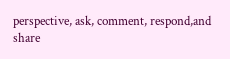perspective, ask, comment, respond,and share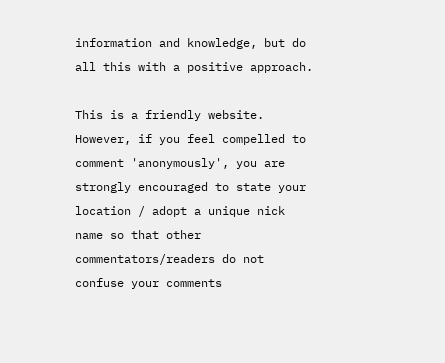information and knowledge, but do all this with a positive approach.

This is a friendly website. However, if you feel compelled to comment 'anonymously', you are strongly encouraged to state your location / adopt a unique nick name so that other commentators/readers do not confuse your comments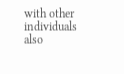with other individuals also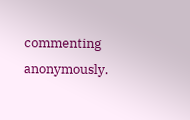commenting anonymously.